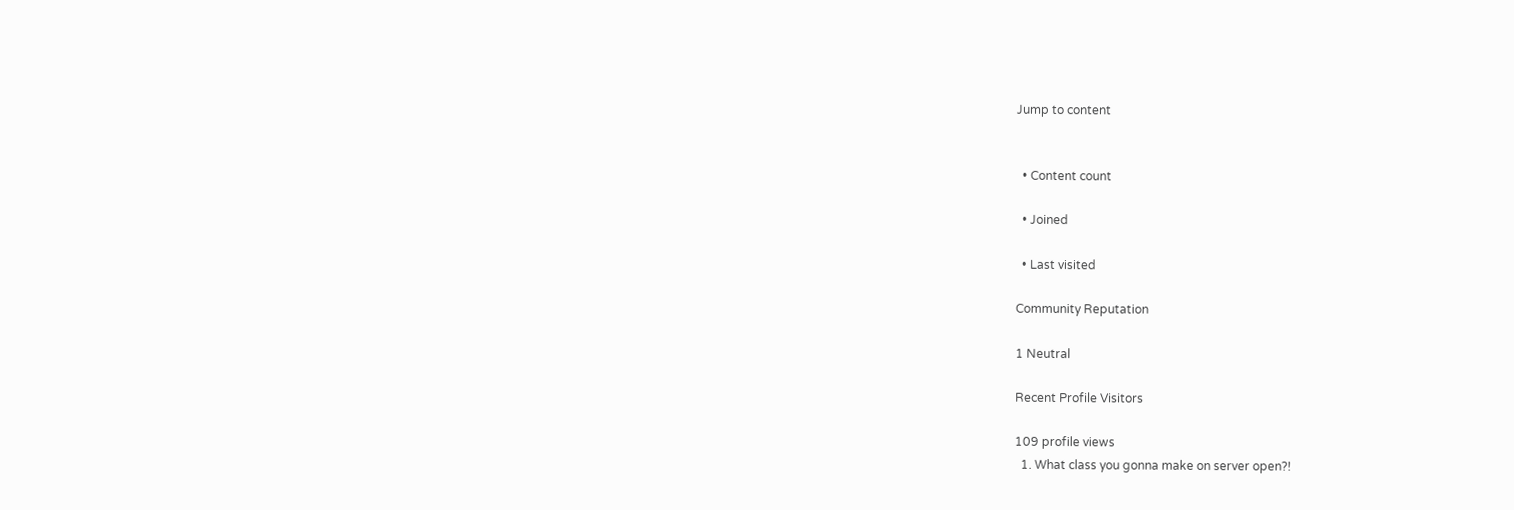Jump to content


  • Content count

  • Joined

  • Last visited

Community Reputation

1 Neutral

Recent Profile Visitors

109 profile views
  1. What class you gonna make on server open?!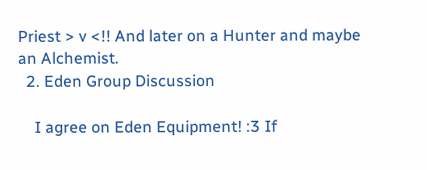Priest > v <!! And later on a Hunter and maybe an Alchemist.
  2. Eden Group Discussion

    I agree on Eden Equipment! :3 If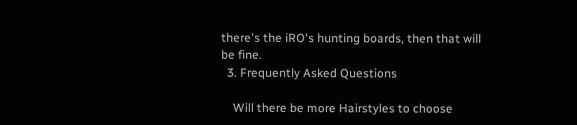there's the iRO's hunting boards, then that will be fine.
  3. Frequently Asked Questions

    Will there be more Hairstyles to choose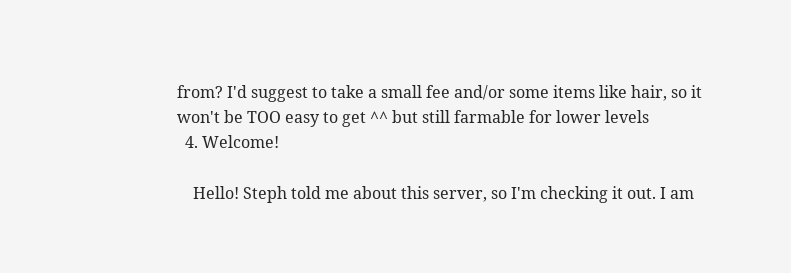from? I'd suggest to take a small fee and/or some items like hair, so it won't be TOO easy to get ^^ but still farmable for lower levels
  4. Welcome!

    Hello! Steph told me about this server, so I'm checking it out. I am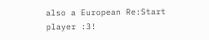also a European Re:Start player :3!